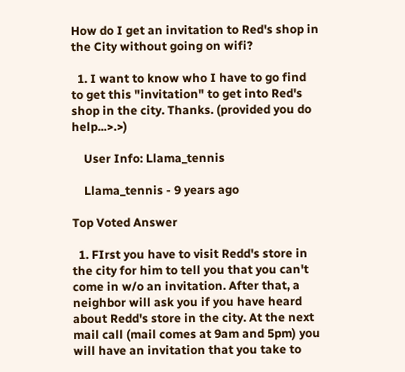How do I get an invitation to Red's shop in the City without going on wifi?

  1. I want to know who I have to go find to get this "invitation" to get into Red's shop in the city. Thanks. (provided you do help...>.>)

    User Info: Llama_tennis

    Llama_tennis - 9 years ago

Top Voted Answer

  1. FIrst you have to visit Redd's store in the city for him to tell you that you can't come in w/o an invitation. After that, a neighbor will ask you if you have heard about Redd's store in the city. At the next mail call (mail comes at 9am and 5pm) you will have an invitation that you take to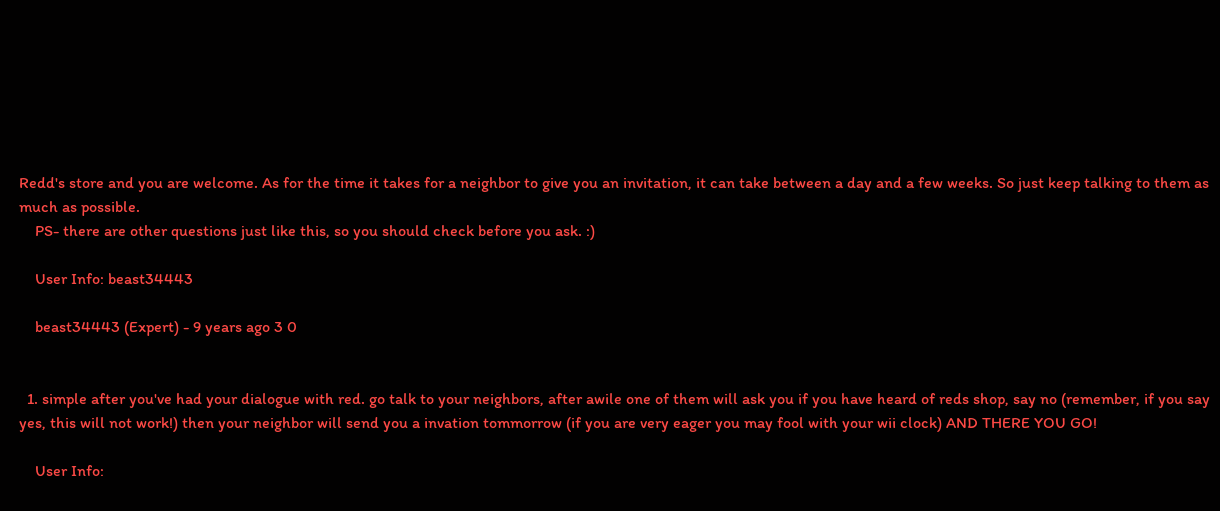Redd's store and you are welcome. As for the time it takes for a neighbor to give you an invitation, it can take between a day and a few weeks. So just keep talking to them as much as possible.
    PS- there are other questions just like this, so you should check before you ask. :)

    User Info: beast34443

    beast34443 (Expert) - 9 years ago 3 0


  1. simple after you've had your dialogue with red. go talk to your neighbors, after awile one of them will ask you if you have heard of reds shop, say no (remember, if you say yes, this will not work!) then your neighbor will send you a invation tommorrow (if you are very eager you may fool with your wii clock) AND THERE YOU GO!

    User Info: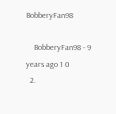BobberyFan98

    BobberyFan98 - 9 years ago 1 0
  2.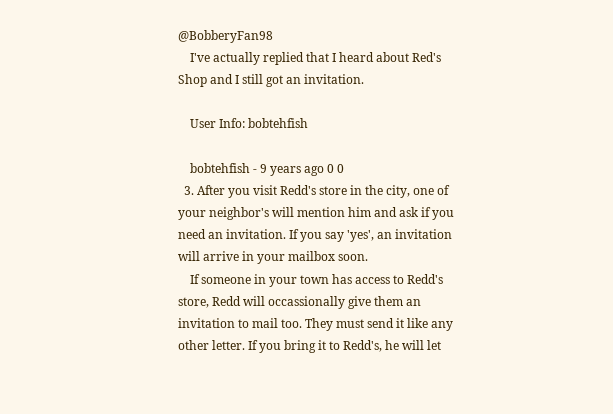@BobberyFan98
    I've actually replied that I heard about Red's Shop and I still got an invitation.

    User Info: bobtehfish

    bobtehfish - 9 years ago 0 0
  3. After you visit Redd's store in the city, one of your neighbor's will mention him and ask if you need an invitation. If you say 'yes', an invitation will arrive in your mailbox soon.
    If someone in your town has access to Redd's store, Redd will occassionally give them an invitation to mail too. They must send it like any other letter. If you bring it to Redd's, he will let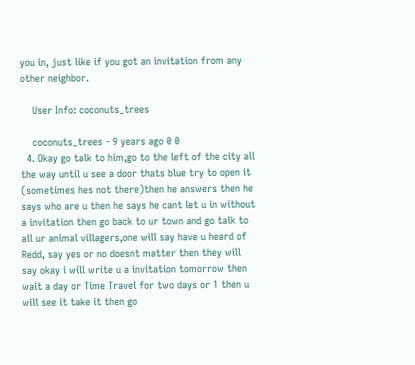you in, just like if you got an invitation from any other neighbor.

    User Info: coconuts_trees

    coconuts_trees - 9 years ago 0 0
  4. Okay go talk to him,go to the left of the city all the way until u see a door thats blue try to open it (sometimes hes not there)then he answers then he says who are u then he says he cant let u in without a invitation then go back to ur town and go talk to all ur animal villagers,one will say have u heard of Redd, say yes or no doesnt matter then they will say okay i will write u a invitation tomorrow then wait a day or Time Travel for two days or 1 then u will see it take it then go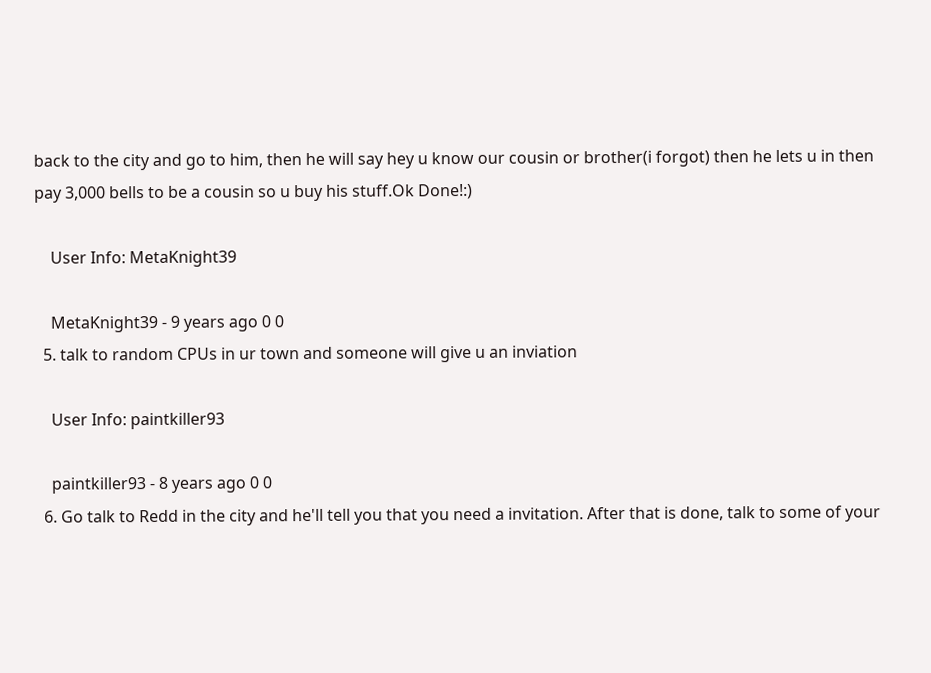back to the city and go to him, then he will say hey u know our cousin or brother(i forgot) then he lets u in then pay 3,000 bells to be a cousin so u buy his stuff.Ok Done!:)

    User Info: MetaKnight39

    MetaKnight39 - 9 years ago 0 0
  5. talk to random CPUs in ur town and someone will give u an inviation

    User Info: paintkiller93

    paintkiller93 - 8 years ago 0 0
  6. Go talk to Redd in the city and he'll tell you that you need a invitation. After that is done, talk to some of your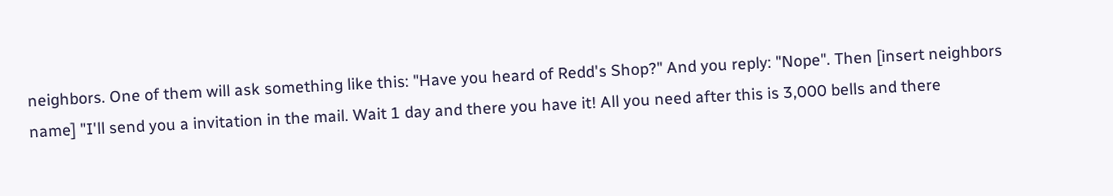neighbors. One of them will ask something like this: "Have you heard of Redd's Shop?" And you reply: "Nope". Then [insert neighbors name] "I'll send you a invitation in the mail. Wait 1 day and there you have it! All you need after this is 3,000 bells and there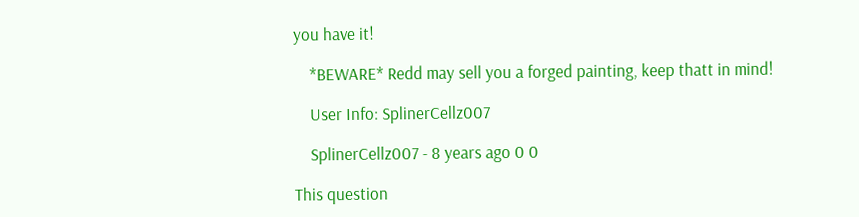you have it!

    *BEWARE* Redd may sell you a forged painting, keep thatt in mind!

    User Info: SplinerCellz007

    SplinerCellz007 - 8 years ago 0 0

This question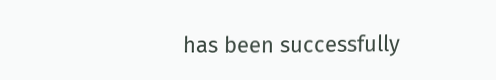has been successfully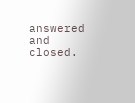answered and closed.